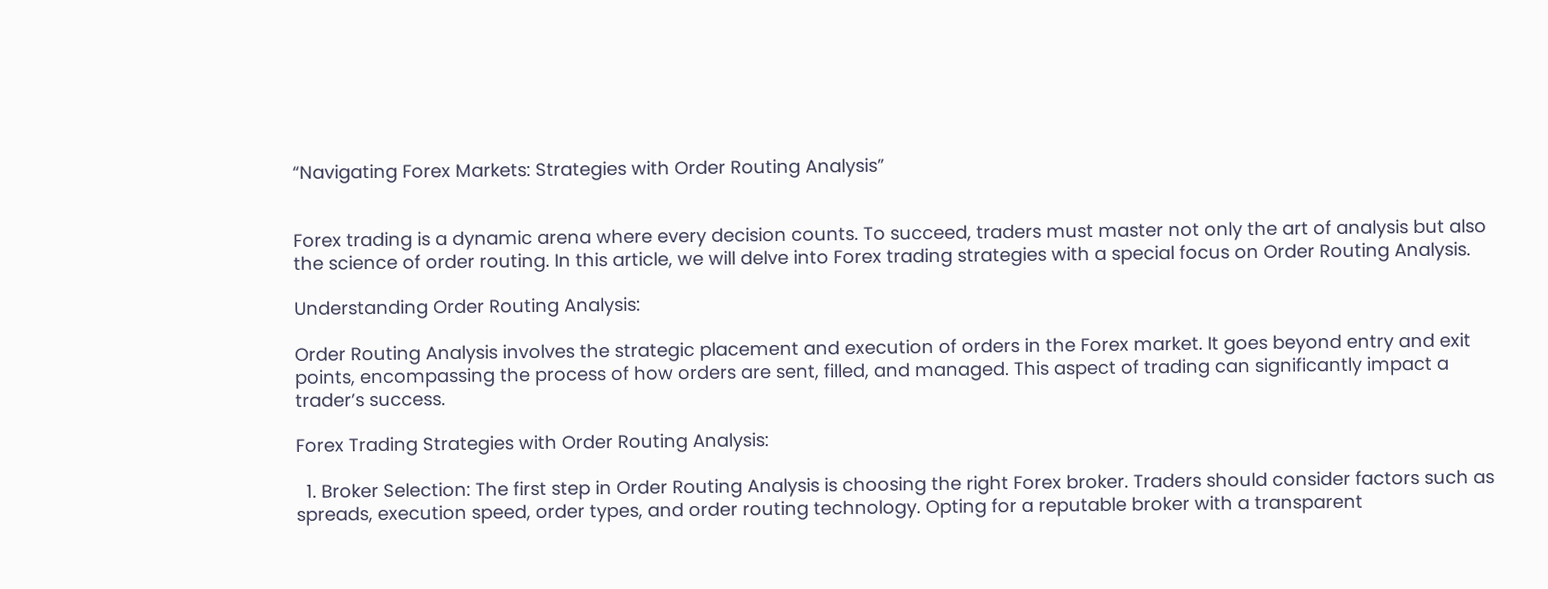“Navigating Forex Markets: Strategies with Order Routing Analysis”


Forex trading is a dynamic arena where every decision counts. To succeed, traders must master not only the art of analysis but also the science of order routing. In this article, we will delve into Forex trading strategies with a special focus on Order Routing Analysis.

Understanding Order Routing Analysis:

Order Routing Analysis involves the strategic placement and execution of orders in the Forex market. It goes beyond entry and exit points, encompassing the process of how orders are sent, filled, and managed. This aspect of trading can significantly impact a trader’s success.

Forex Trading Strategies with Order Routing Analysis:

  1. Broker Selection: The first step in Order Routing Analysis is choosing the right Forex broker. Traders should consider factors such as spreads, execution speed, order types, and order routing technology. Opting for a reputable broker with a transparent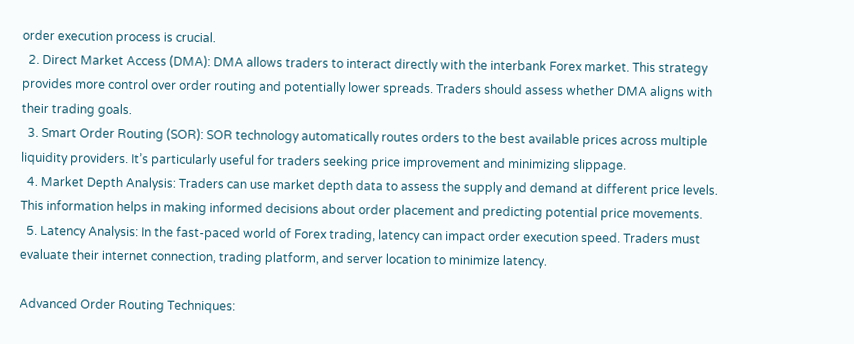order execution process is crucial.
  2. Direct Market Access (DMA): DMA allows traders to interact directly with the interbank Forex market. This strategy provides more control over order routing and potentially lower spreads. Traders should assess whether DMA aligns with their trading goals.
  3. Smart Order Routing (SOR): SOR technology automatically routes orders to the best available prices across multiple liquidity providers. It’s particularly useful for traders seeking price improvement and minimizing slippage.
  4. Market Depth Analysis: Traders can use market depth data to assess the supply and demand at different price levels. This information helps in making informed decisions about order placement and predicting potential price movements.
  5. Latency Analysis: In the fast-paced world of Forex trading, latency can impact order execution speed. Traders must evaluate their internet connection, trading platform, and server location to minimize latency.

Advanced Order Routing Techniques: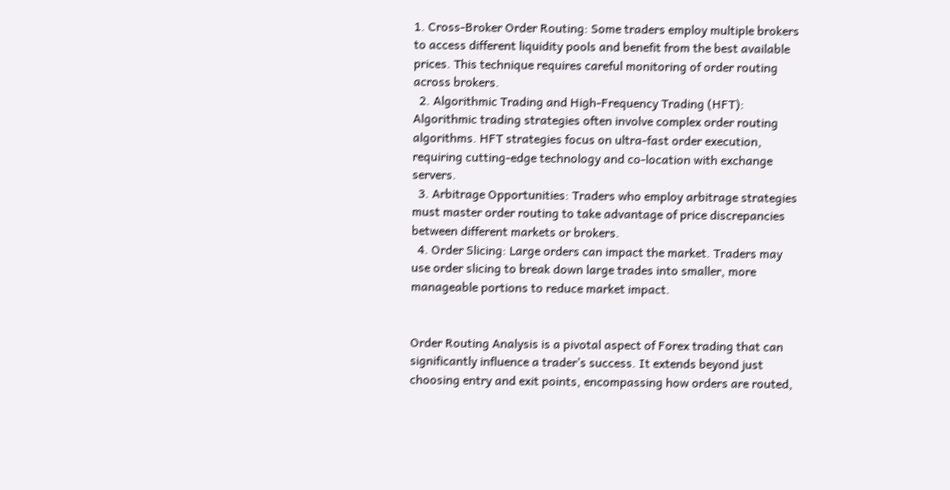1. Cross-Broker Order Routing: Some traders employ multiple brokers to access different liquidity pools and benefit from the best available prices. This technique requires careful monitoring of order routing across brokers.
  2. Algorithmic Trading and High-Frequency Trading (HFT): Algorithmic trading strategies often involve complex order routing algorithms. HFT strategies focus on ultra-fast order execution, requiring cutting-edge technology and co-location with exchange servers.
  3. Arbitrage Opportunities: Traders who employ arbitrage strategies must master order routing to take advantage of price discrepancies between different markets or brokers.
  4. Order Slicing: Large orders can impact the market. Traders may use order slicing to break down large trades into smaller, more manageable portions to reduce market impact.


Order Routing Analysis is a pivotal aspect of Forex trading that can significantly influence a trader’s success. It extends beyond just choosing entry and exit points, encompassing how orders are routed,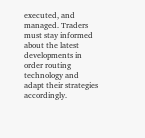executed, and managed. Traders must stay informed about the latest developments in order routing technology and adapt their strategies accordingly.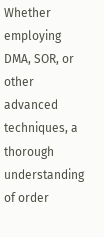Whether employing DMA, SOR, or other advanced techniques, a thorough understanding of order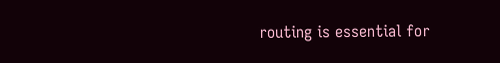routing is essential for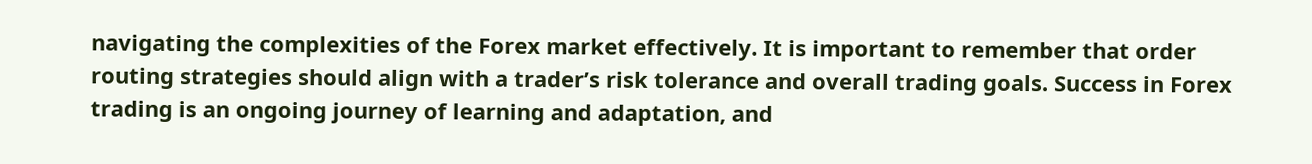navigating the complexities of the Forex market effectively. It is important to remember that order routing strategies should align with a trader’s risk tolerance and overall trading goals. Success in Forex trading is an ongoing journey of learning and adaptation, and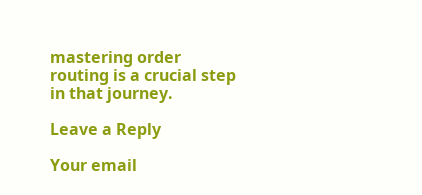mastering order routing is a crucial step in that journey.

Leave a Reply

Your email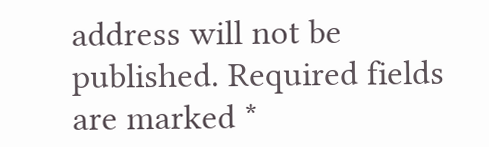address will not be published. Required fields are marked *